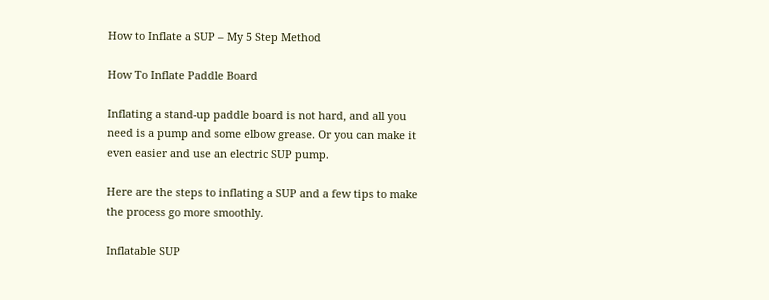How to Inflate a SUP – My 5 Step Method

How To Inflate Paddle Board

Inflating a stand-up paddle board is not hard, and all you need is a pump and some elbow grease. Or you can make it even easier and use an electric SUP pump.

Here are the steps to inflating a SUP and a few tips to make the process go more smoothly.

Inflatable SUP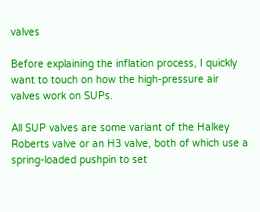valves

Before explaining the inflation process, I quickly want to touch on how the high-pressure air valves work on SUPs.

All SUP valves are some variant of the Halkey Roberts valve or an H3 valve, both of which use a spring-loaded pushpin to set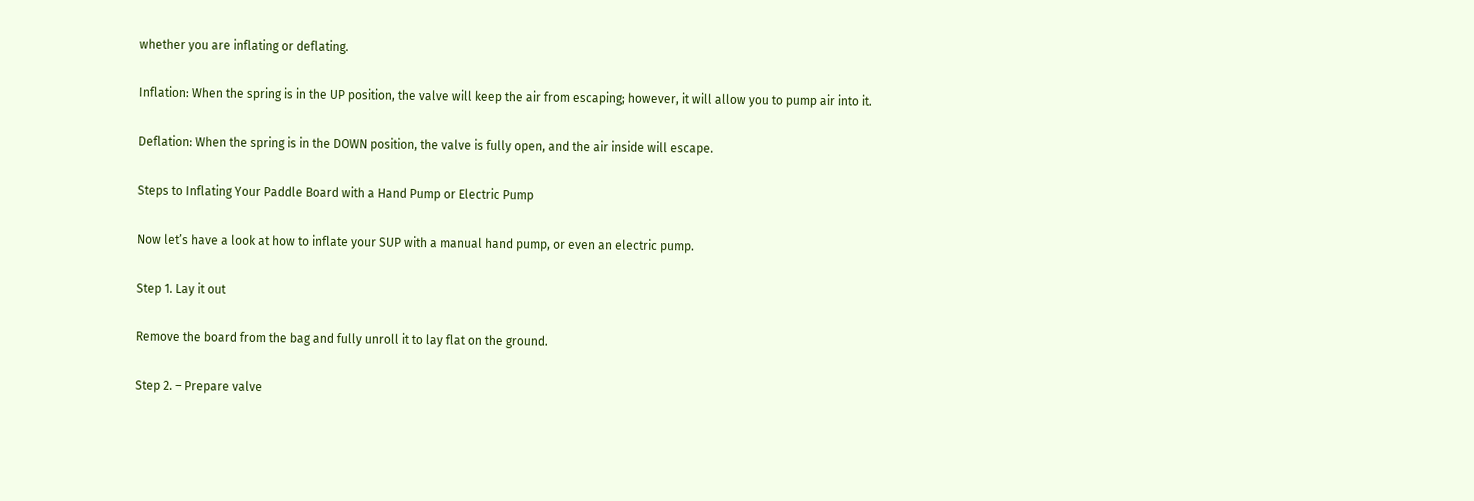whether you are inflating or deflating.

Inflation: When the spring is in the UP position, the valve will keep the air from escaping; however, it will allow you to pump air into it.

Deflation: When the spring is in the DOWN position, the valve is fully open, and the air inside will escape.

Steps to Inflating Your Paddle Board with a Hand Pump or Electric Pump

Now let’s have a look at how to inflate your SUP with a manual hand pump, or even an electric pump.

Step 1. Lay it out

Remove the board from the bag and fully unroll it to lay flat on the ground.

Step 2. – Prepare valve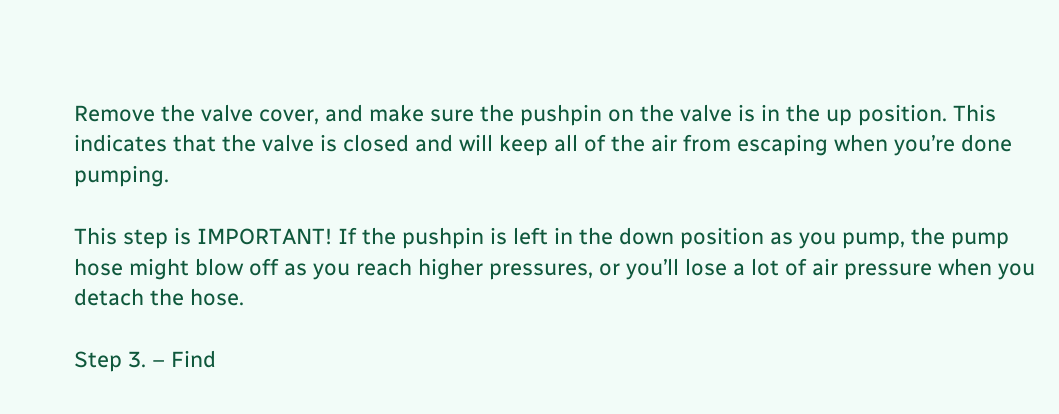Remove the valve cover, and make sure the pushpin on the valve is in the up position. This indicates that the valve is closed and will keep all of the air from escaping when you’re done pumping.

This step is IMPORTANT! If the pushpin is left in the down position as you pump, the pump hose might blow off as you reach higher pressures, or you’ll lose a lot of air pressure when you detach the hose.

Step 3. – Find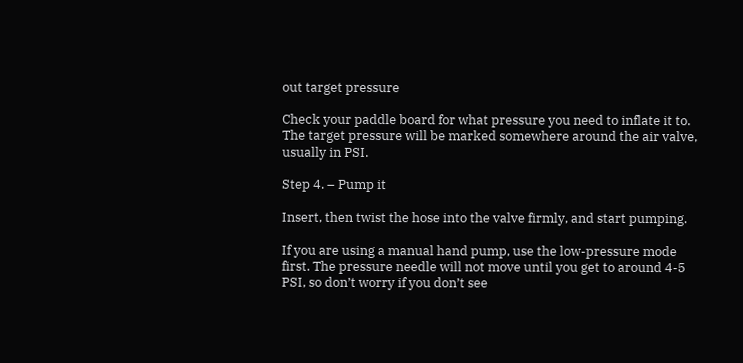out target pressure

Check your paddle board for what pressure you need to inflate it to. The target pressure will be marked somewhere around the air valve, usually in PSI.

Step 4. – Pump it

Insert, then twist the hose into the valve firmly, and start pumping.

If you are using a manual hand pump, use the low-pressure mode first. The pressure needle will not move until you get to around 4-5 PSI, so don’t worry if you don’t see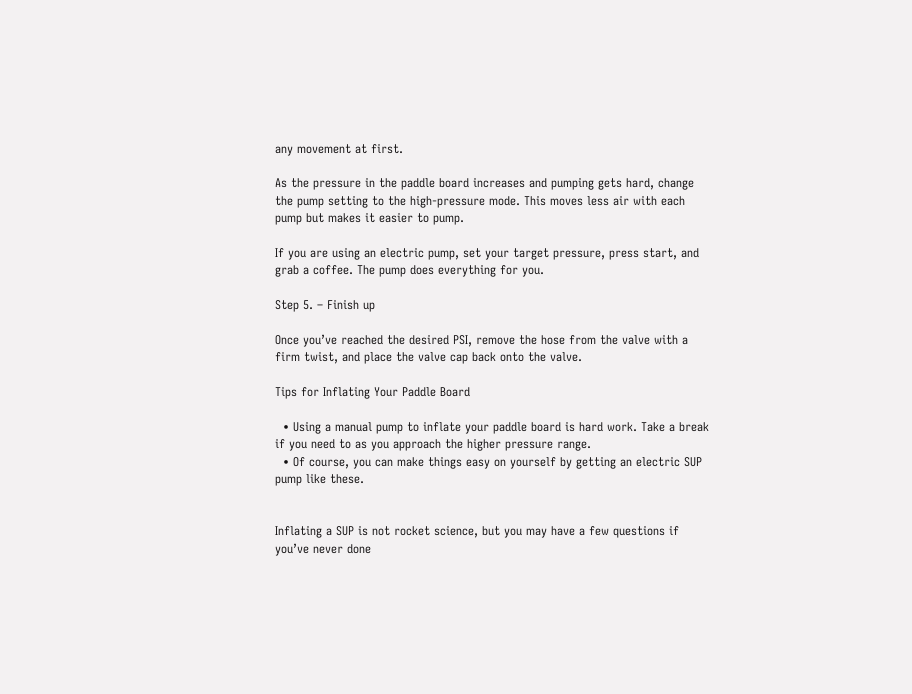any movement at first.

As the pressure in the paddle board increases and pumping gets hard, change the pump setting to the high-pressure mode. This moves less air with each pump but makes it easier to pump.

If you are using an electric pump, set your target pressure, press start, and grab a coffee. The pump does everything for you.

Step 5. – Finish up

Once you’ve reached the desired PSI, remove the hose from the valve with a firm twist, and place the valve cap back onto the valve.

Tips for Inflating Your Paddle Board

  • Using a manual pump to inflate your paddle board is hard work. Take a break if you need to as you approach the higher pressure range.
  • Of course, you can make things easy on yourself by getting an electric SUP pump like these.


Inflating a SUP is not rocket science, but you may have a few questions if you’ve never done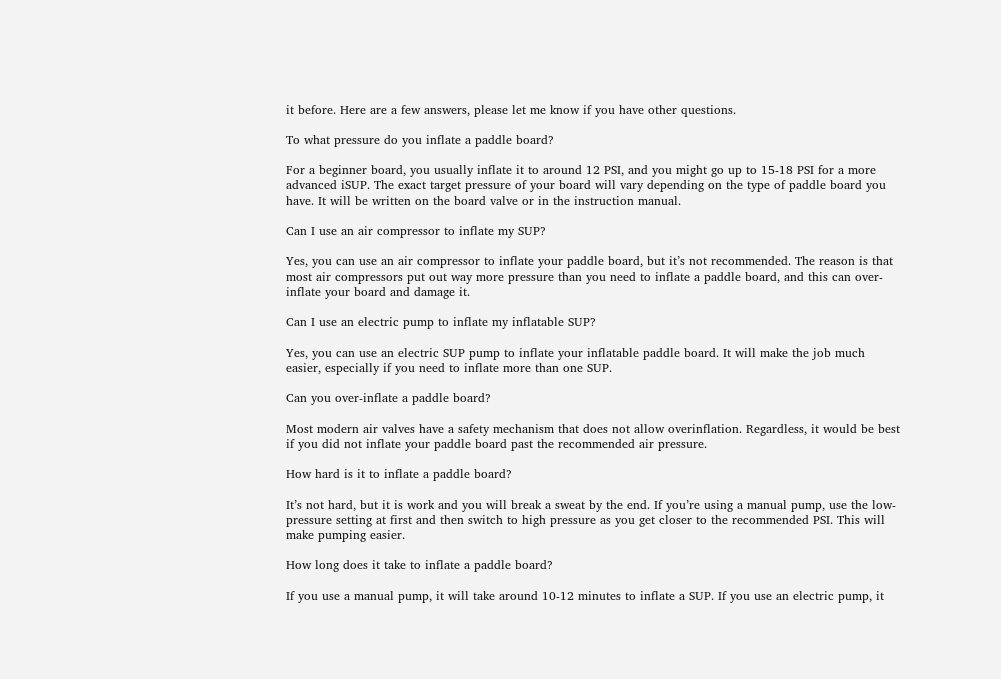it before. Here are a few answers, please let me know if you have other questions.

To what pressure do you inflate a paddle board?

For a beginner board, you usually inflate it to around 12 PSI, and you might go up to 15-18 PSI for a more advanced iSUP. The exact target pressure of your board will vary depending on the type of paddle board you have. It will be written on the board valve or in the instruction manual.

Can I use an air compressor to inflate my SUP?

Yes, you can use an air compressor to inflate your paddle board, but it’s not recommended. The reason is that most air compressors put out way more pressure than you need to inflate a paddle board, and this can over-inflate your board and damage it.

Can I use an electric pump to inflate my inflatable SUP?

Yes, you can use an electric SUP pump to inflate your inflatable paddle board. It will make the job much easier, especially if you need to inflate more than one SUP.

Can you over-inflate a paddle board?

Most modern air valves have a safety mechanism that does not allow overinflation. Regardless, it would be best if you did not inflate your paddle board past the recommended air pressure.

How hard is it to inflate a paddle board?

It’s not hard, but it is work and you will break a sweat by the end. If you’re using a manual pump, use the low-pressure setting at first and then switch to high pressure as you get closer to the recommended PSI. This will make pumping easier.

How long does it take to inflate a paddle board?

If you use a manual pump, it will take around 10-12 minutes to inflate a SUP. If you use an electric pump, it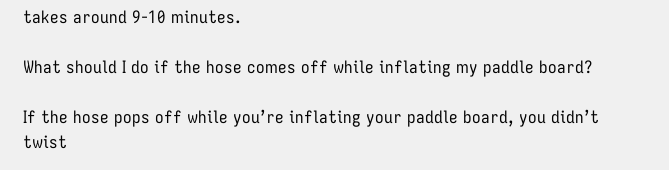takes around 9-10 minutes.

What should I do if the hose comes off while inflating my paddle board?

If the hose pops off while you’re inflating your paddle board, you didn’t twist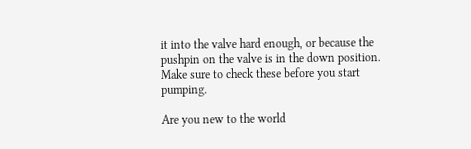it into the valve hard enough, or because the pushpin on the valve is in the down position. Make sure to check these before you start pumping.

Are you new to the world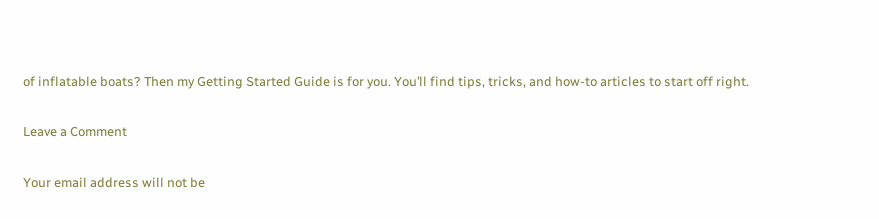of inflatable boats? Then my Getting Started Guide is for you. You’ll find tips, tricks, and how-to articles to start off right.

Leave a Comment

Your email address will not be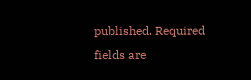published. Required fields are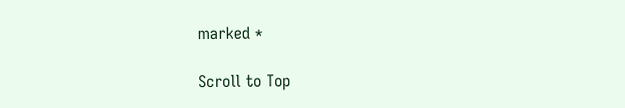marked *

Scroll to Top